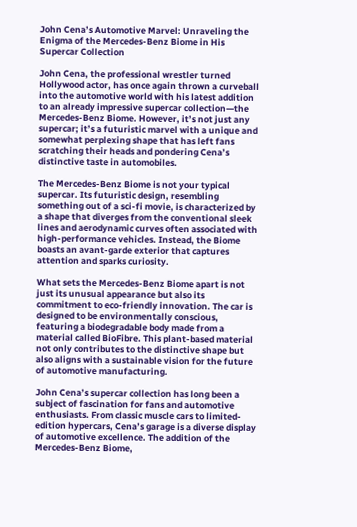John Cena’s Automotive Marvel: Unraveling the Enigma of the Mercedes-Benz Biome in His Supercar Collection

John Cena, the professional wrestler turned Hollywood actor, has once again thrown a curveball into the automotive world with his latest addition to an already impressive supercar collection—the Mercedes-Benz Biome. However, it’s not just any supercar; it’s a futuristic marvel with a unique and somewhat perplexing shape that has left fans scratching their heads and pondering Cena’s distinctive taste in automobiles.

The Mercedes-Benz Biome is not your typical supercar. Its futuristic design, resembling something out of a sci-fi movie, is characterized by a shape that diverges from the conventional sleek lines and aerodynamic curves often associated with high-performance vehicles. Instead, the Biome boasts an avant-garde exterior that captures attention and sparks curiosity.

What sets the Mercedes-Benz Biome apart is not just its unusual appearance but also its commitment to eco-friendly innovation. The car is designed to be environmentally conscious, featuring a biodegradable body made from a material called BioFibre. This plant-based material not only contributes to the distinctive shape but also aligns with a sustainable vision for the future of automotive manufacturing.

John Cena’s supercar collection has long been a subject of fascination for fans and automotive enthusiasts. From classic muscle cars to limited-edition hypercars, Cena’s garage is a diverse display of automotive excellence. The addition of the Mercedes-Benz Biome,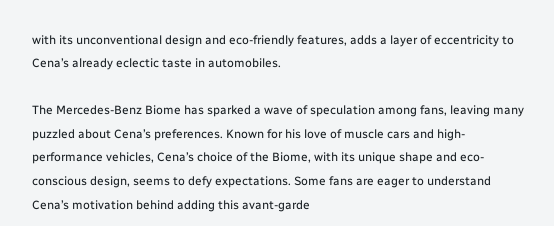with its unconventional design and eco-friendly features, adds a layer of eccentricity to Cena’s already eclectic taste in automobiles.

The Mercedes-Benz Biome has sparked a wave of speculation among fans, leaving many puzzled about Cena’s preferences. Known for his love of muscle cars and high-performance vehicles, Cena’s choice of the Biome, with its unique shape and eco-conscious design, seems to defy expectations. Some fans are eager to understand Cena’s motivation behind adding this avant-garde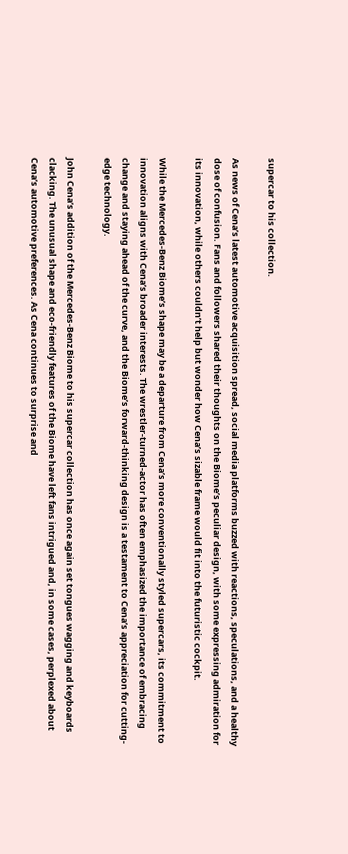supercar to his collection.

As news of Cena’s latest automotive acquisition spread, social media platforms buzzed with reactions, speculations, and a healthy dose of confusion. Fans and followers shared their thoughts on the Biome’s peculiar design, with some expressing admiration for its innovation, while others couldn’t help but wonder how Cena’s sizable frame would fit into the futuristic cockpit.

While the Mercedes-Benz Biome’s shape may be a departure from Cena’s more conventionally styled supercars, its commitment to innovation aligns with Cena’s broader interests. The wrestler-turned-actor has often emphasized the importance of embracing change and staying ahead of the curve, and the Biome’s forward-thinking design is a testament to Cena’s appreciation for cutting-edge technology.

John Cena’s addition of the Mercedes-Benz Biome to his supercar collection has once again set tongues wagging and keyboards clacking. The unusual shape and eco-friendly features of the Biome have left fans intrigued and, in some cases, perplexed about Cena’s automotive preferences. As Cena continues to surprise and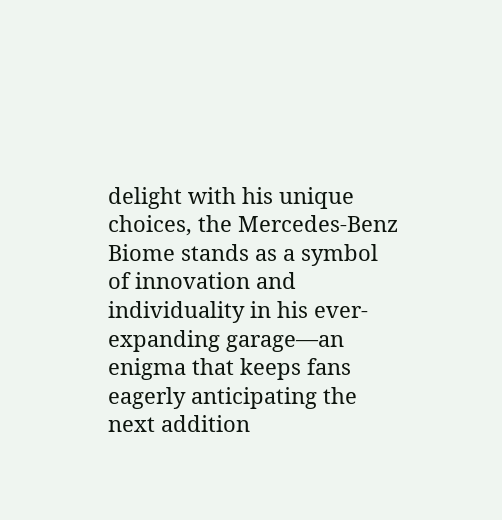delight with his unique choices, the Mercedes-Benz Biome stands as a symbol of innovation and individuality in his ever-expanding garage—an enigma that keeps fans eagerly anticipating the next addition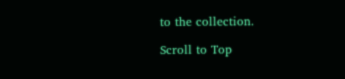to the collection.

Scroll to Top